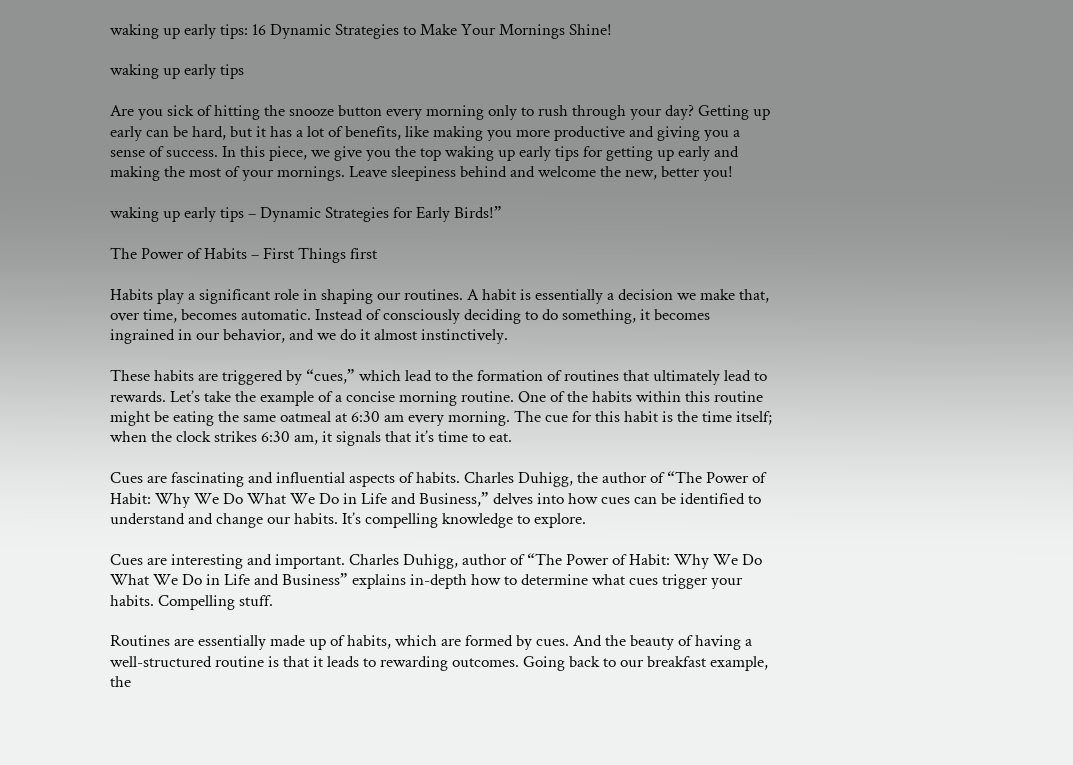waking up early tips: 16 Dynamic Strategies to Make Your Mornings Shine!

waking up early tips

Are you sick of hitting the snooze button every morning only to rush through your day? Getting up early can be hard, but it has a lot of benefits, like making you more productive and giving you a sense of success. In this piece, we give you the top waking up early tips for getting up early and making the most of your mornings. Leave sleepiness behind and welcome the new, better you!

waking up early tips – Dynamic Strategies for Early Birds!”

The Power of Habits – First Things first

Habits play a significant role in shaping our routines. A habit is essentially a decision we make that, over time, becomes automatic. Instead of consciously deciding to do something, it becomes ingrained in our behavior, and we do it almost instinctively.

These habits are triggered by “cues,” which lead to the formation of routines that ultimately lead to rewards. Let’s take the example of a concise morning routine. One of the habits within this routine might be eating the same oatmeal at 6:30 am every morning. The cue for this habit is the time itself; when the clock strikes 6:30 am, it signals that it’s time to eat.

Cues are fascinating and influential aspects of habits. Charles Duhigg, the author of “The Power of Habit: Why We Do What We Do in Life and Business,” delves into how cues can be identified to understand and change our habits. It’s compelling knowledge to explore.

Cues are interesting and important. Charles Duhigg, author of “The Power of Habit: Why We Do What We Do in Life and Business” explains in-depth how to determine what cues trigger your habits. Compelling stuff.

Routines are essentially made up of habits, which are formed by cues. And the beauty of having a well-structured routine is that it leads to rewarding outcomes. Going back to our breakfast example, the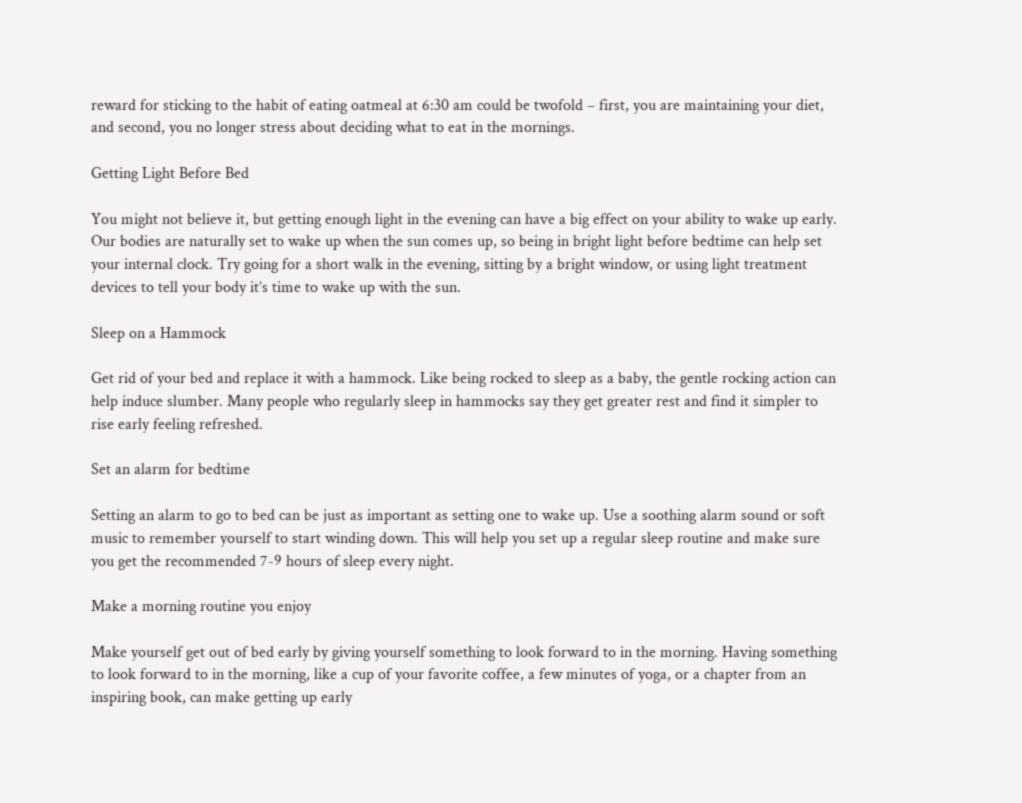reward for sticking to the habit of eating oatmeal at 6:30 am could be twofold – first, you are maintaining your diet, and second, you no longer stress about deciding what to eat in the mornings.

Getting Light Before Bed

You might not believe it, but getting enough light in the evening can have a big effect on your ability to wake up early. Our bodies are naturally set to wake up when the sun comes up, so being in bright light before bedtime can help set your internal clock. Try going for a short walk in the evening, sitting by a bright window, or using light treatment devices to tell your body it’s time to wake up with the sun.

Sleep on a Hammock

Get rid of your bed and replace it with a hammock. Like being rocked to sleep as a baby, the gentle rocking action can help induce slumber. Many people who regularly sleep in hammocks say they get greater rest and find it simpler to rise early feeling refreshed.

Set an alarm for bedtime

Setting an alarm to go to bed can be just as important as setting one to wake up. Use a soothing alarm sound or soft music to remember yourself to start winding down. This will help you set up a regular sleep routine and make sure you get the recommended 7-9 hours of sleep every night.

Make a morning routine you enjoy

Make yourself get out of bed early by giving yourself something to look forward to in the morning. Having something to look forward to in the morning, like a cup of your favorite coffee, a few minutes of yoga, or a chapter from an inspiring book, can make getting up early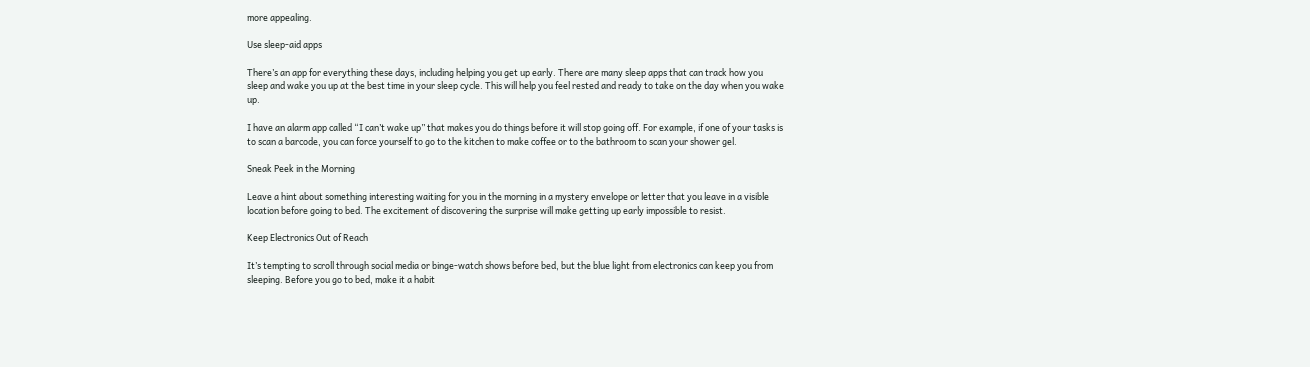more appealing.

Use sleep-aid apps

There’s an app for everything these days, including helping you get up early. There are many sleep apps that can track how you sleep and wake you up at the best time in your sleep cycle. This will help you feel rested and ready to take on the day when you wake up.

I have an alarm app called “I can’t wake up” that makes you do things before it will stop going off. For example, if one of your tasks is to scan a barcode, you can force yourself to go to the kitchen to make coffee or to the bathroom to scan your shower gel.

Sneak Peek in the Morning

Leave a hint about something interesting waiting for you in the morning in a mystery envelope or letter that you leave in a visible location before going to bed. The excitement of discovering the surprise will make getting up early impossible to resist.

Keep Electronics Out of Reach

It’s tempting to scroll through social media or binge-watch shows before bed, but the blue light from electronics can keep you from sleeping. Before you go to bed, make it a habit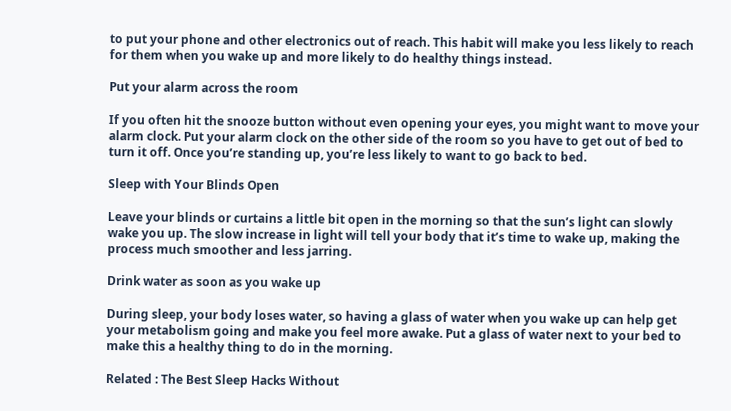to put your phone and other electronics out of reach. This habit will make you less likely to reach for them when you wake up and more likely to do healthy things instead.

Put your alarm across the room

If you often hit the snooze button without even opening your eyes, you might want to move your alarm clock. Put your alarm clock on the other side of the room so you have to get out of bed to turn it off. Once you’re standing up, you’re less likely to want to go back to bed.

Sleep with Your Blinds Open

Leave your blinds or curtains a little bit open in the morning so that the sun’s light can slowly wake you up. The slow increase in light will tell your body that it’s time to wake up, making the process much smoother and less jarring.

Drink water as soon as you wake up

During sleep, your body loses water, so having a glass of water when you wake up can help get your metabolism going and make you feel more awake. Put a glass of water next to your bed to make this a healthy thing to do in the morning.

Related : The Best Sleep Hacks Without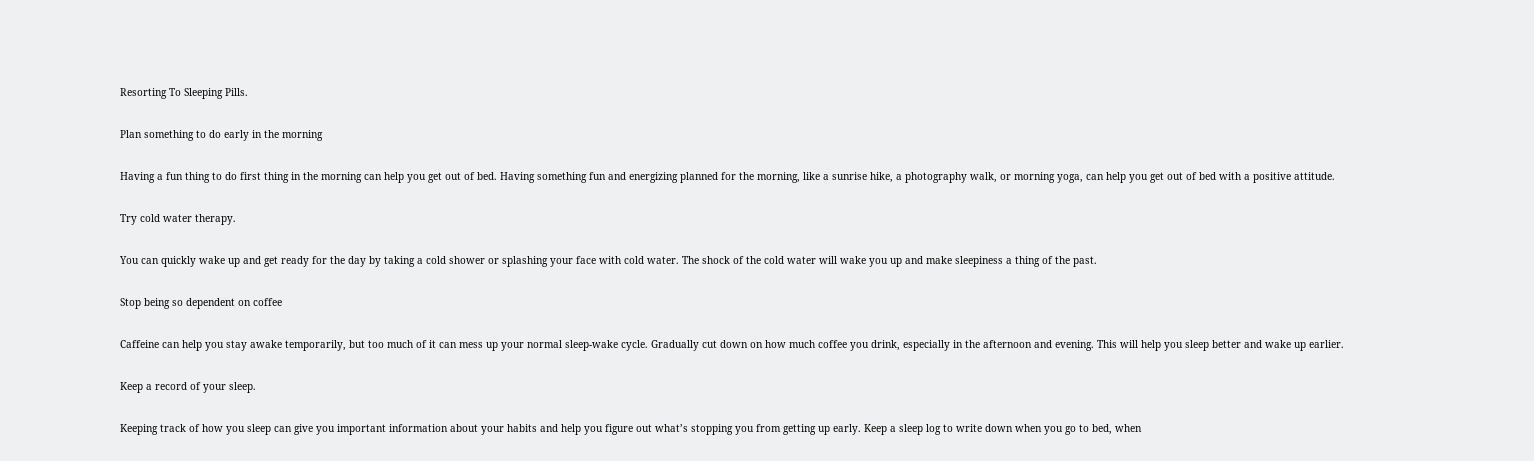Resorting To Sleeping Pills.

Plan something to do early in the morning

Having a fun thing to do first thing in the morning can help you get out of bed. Having something fun and energizing planned for the morning, like a sunrise hike, a photography walk, or morning yoga, can help you get out of bed with a positive attitude.

Try cold water therapy.

You can quickly wake up and get ready for the day by taking a cold shower or splashing your face with cold water. The shock of the cold water will wake you up and make sleepiness a thing of the past.

Stop being so dependent on coffee

Caffeine can help you stay awake temporarily, but too much of it can mess up your normal sleep-wake cycle. Gradually cut down on how much coffee you drink, especially in the afternoon and evening. This will help you sleep better and wake up earlier.

Keep a record of your sleep.

Keeping track of how you sleep can give you important information about your habits and help you figure out what’s stopping you from getting up early. Keep a sleep log to write down when you go to bed, when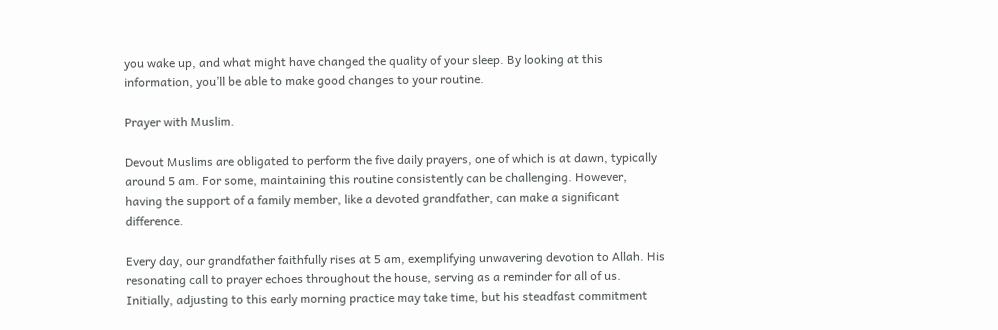you wake up, and what might have changed the quality of your sleep. By looking at this information, you’ll be able to make good changes to your routine.

Prayer with Muslim.

Devout Muslims are obligated to perform the five daily prayers, one of which is at dawn, typically around 5 am. For some, maintaining this routine consistently can be challenging. However, having the support of a family member, like a devoted grandfather, can make a significant difference.

Every day, our grandfather faithfully rises at 5 am, exemplifying unwavering devotion to Allah. His resonating call to prayer echoes throughout the house, serving as a reminder for all of us. Initially, adjusting to this early morning practice may take time, but his steadfast commitment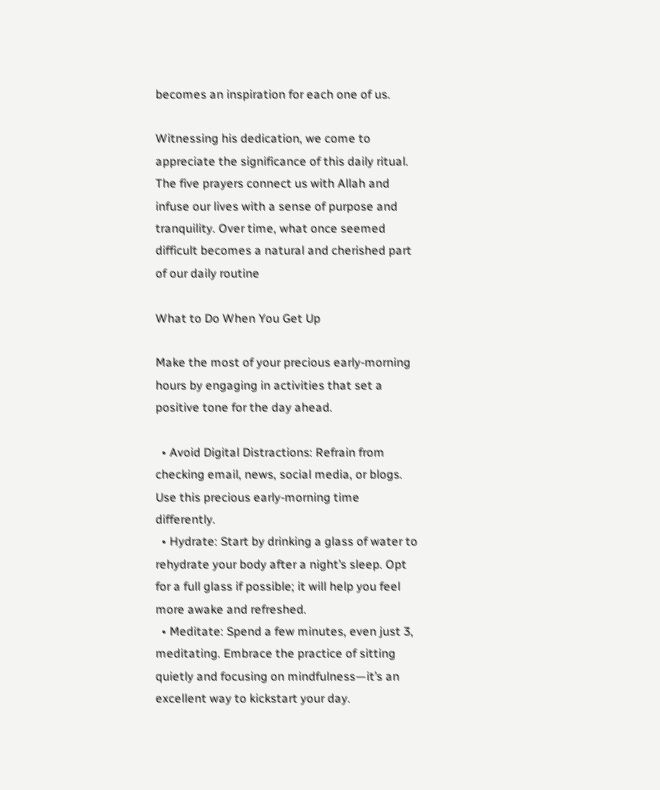becomes an inspiration for each one of us.

Witnessing his dedication, we come to appreciate the significance of this daily ritual. The five prayers connect us with Allah and infuse our lives with a sense of purpose and tranquility. Over time, what once seemed difficult becomes a natural and cherished part of our daily routine

What to Do When You Get Up

Make the most of your precious early-morning hours by engaging in activities that set a positive tone for the day ahead.

  • Avoid Digital Distractions: Refrain from checking email, news, social media, or blogs. Use this precious early-morning time differently.
  • Hydrate: Start by drinking a glass of water to rehydrate your body after a night’s sleep. Opt for a full glass if possible; it will help you feel more awake and refreshed.
  • Meditate: Spend a few minutes, even just 3, meditating. Embrace the practice of sitting quietly and focusing on mindfulness—it’s an excellent way to kickstart your day.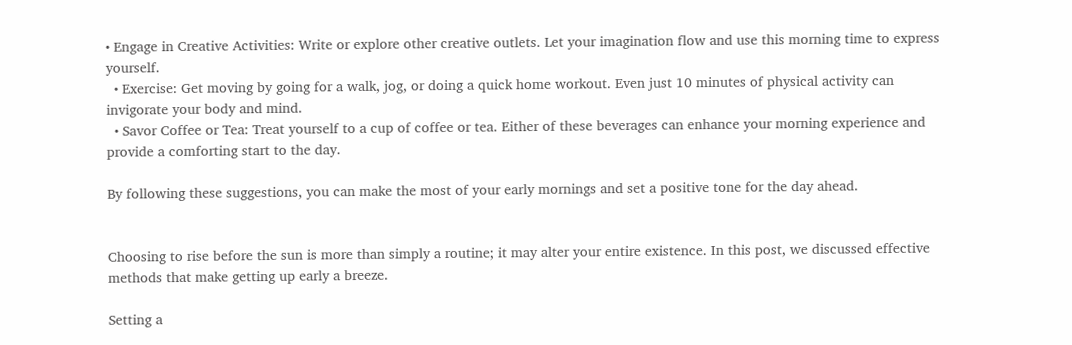• Engage in Creative Activities: Write or explore other creative outlets. Let your imagination flow and use this morning time to express yourself.
  • Exercise: Get moving by going for a walk, jog, or doing a quick home workout. Even just 10 minutes of physical activity can invigorate your body and mind.
  • Savor Coffee or Tea: Treat yourself to a cup of coffee or tea. Either of these beverages can enhance your morning experience and provide a comforting start to the day.

By following these suggestions, you can make the most of your early mornings and set a positive tone for the day ahead.


Choosing to rise before the sun is more than simply a routine; it may alter your entire existence. In this post, we discussed effective methods that make getting up early a breeze.

Setting a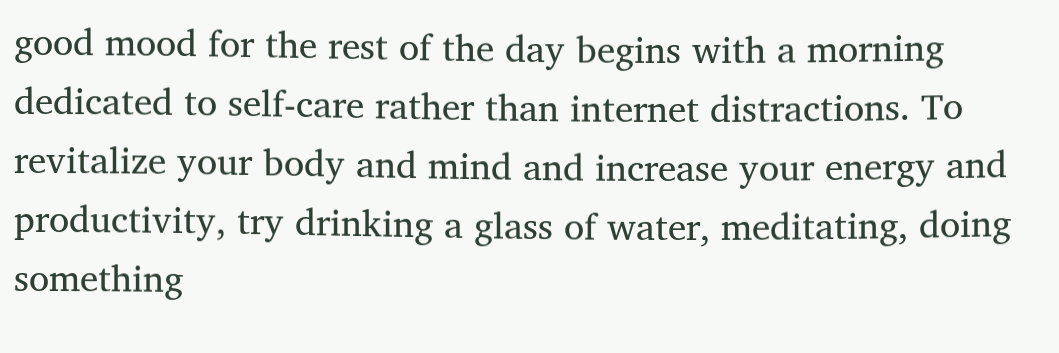good mood for the rest of the day begins with a morning dedicated to self-care rather than internet distractions. To revitalize your body and mind and increase your energy and productivity, try drinking a glass of water, meditating, doing something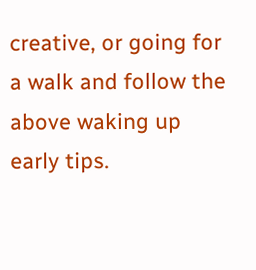creative, or going for a walk and follow the above waking up early tips.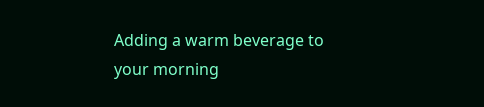Adding a warm beverage to your morning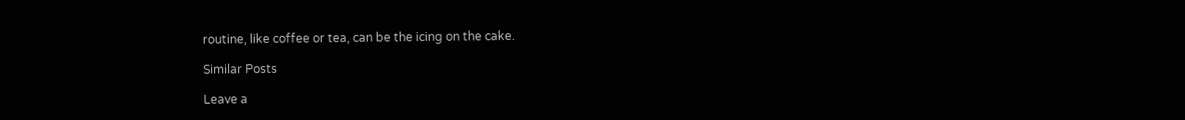routine, like coffee or tea, can be the icing on the cake.

Similar Posts

Leave a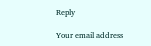Reply

Your email address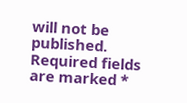will not be published. Required fields are marked *